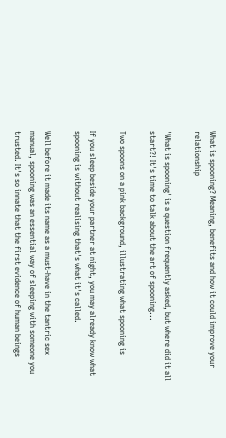What is spooning? Meaning, benefits and how it could improve your relationship

'What is spooning' is a question frequently asked, but where did it all start?! It's time to talk about the art of spooning...

Two spoons on a pink background, illustrating what spooning is

If you sleep beside your partner at night, you may already know what spooning is without realising that's what it's called.

Well before it made its name as a must-have in the tantric sex manual, spooning was an essential way of sleeping with someone you trusted. It's so innate that the first evidence of human beings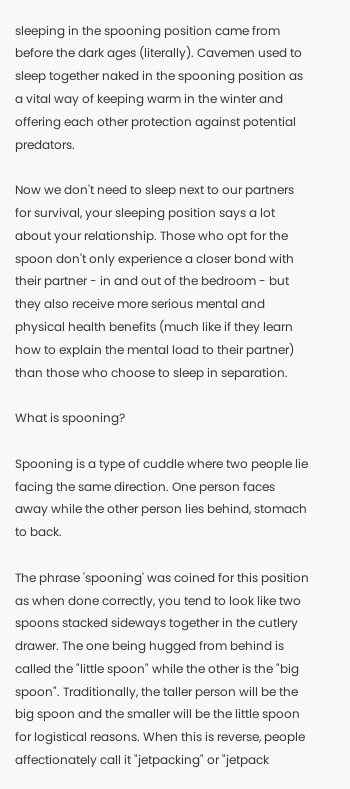sleeping in the spooning position came from before the dark ages (literally). Cavemen used to sleep together naked in the spooning position as a vital way of keeping warm in the winter and offering each other protection against potential predators.

Now we don't need to sleep next to our partners for survival, your sleeping position says a lot about your relationship. Those who opt for the spoon don't only experience a closer bond with their partner - in and out of the bedroom - but they also receive more serious mental and physical health benefits (much like if they learn how to explain the mental load to their partner) than those who choose to sleep in separation.

What is spooning?

Spooning is a type of cuddle where two people lie facing the same direction. One person faces away while the other person lies behind, stomach to back.

The phrase 'spooning' was coined for this position as when done correctly, you tend to look like two spoons stacked sideways together in the cutlery drawer. The one being hugged from behind is called the "little spoon" while the other is the "big spoon". Traditionally, the taller person will be the big spoon and the smaller will be the little spoon for logistical reasons. When this is reverse, people affectionately call it "jetpacking" or "jetpack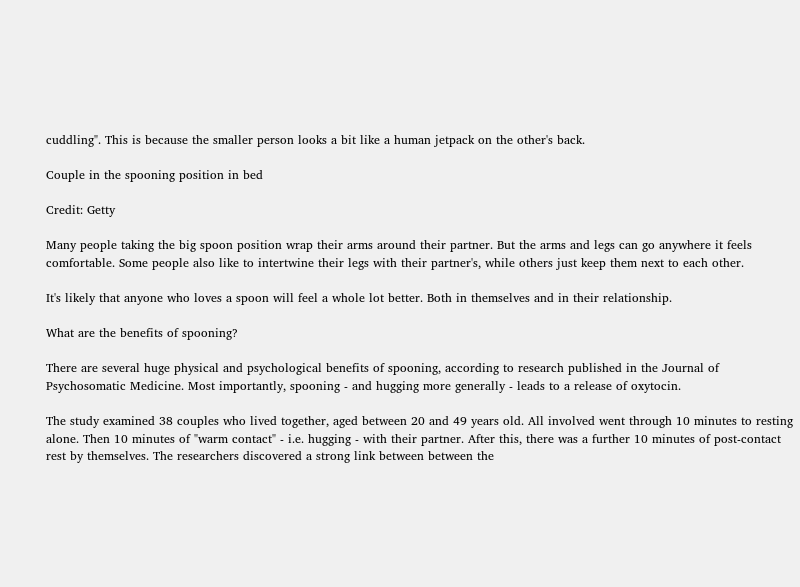cuddling". This is because the smaller person looks a bit like a human jetpack on the other's back.

Couple in the spooning position in bed

Credit: Getty

Many people taking the big spoon position wrap their arms around their partner. But the arms and legs can go anywhere it feels comfortable. Some people also like to intertwine their legs with their partner's, while others just keep them next to each other.

It's likely that anyone who loves a spoon will feel a whole lot better. Both in themselves and in their relationship.

What are the benefits of spooning?

There are several huge physical and psychological benefits of spooning, according to research published in the Journal of Psychosomatic Medicine. Most importantly, spooning - and hugging more generally - leads to a release of oxytocin.

The study examined 38 couples who lived together, aged between 20 and 49 years old. All involved went through 10 minutes to resting alone. Then 10 minutes of "warm contact" - i.e. hugging - with their partner. After this, there was a further 10 minutes of post-contact rest by themselves. The researchers discovered a strong link between between the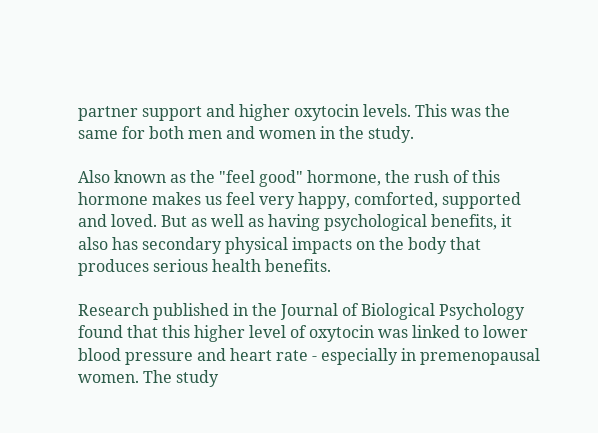partner support and higher oxytocin levels. This was the same for both men and women in the study.

Also known as the "feel good" hormone, the rush of this hormone makes us feel very happy, comforted, supported and loved. But as well as having psychological benefits, it also has secondary physical impacts on the body that produces serious health benefits.

Research published in the Journal of Biological Psychology found that this higher level of oxytocin was linked to lower blood pressure and heart rate - especially in premenopausal women. The study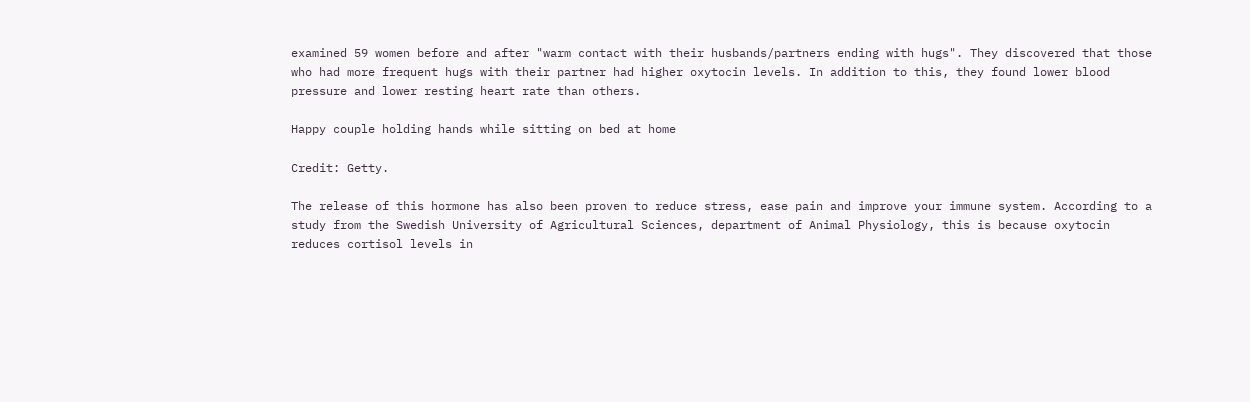examined 59 women before and after "warm contact with their husbands/partners ending with hugs". They discovered that those who had more frequent hugs with their partner had higher oxytocin levels. In addition to this, they found lower blood pressure and lower resting heart rate than others.

Happy couple holding hands while sitting on bed at home

Credit: Getty.

The release of this hormone has also been proven to reduce stress, ease pain and improve your immune system. According to a study from the Swedish University of Agricultural Sciences, department of Animal Physiology, this is because oxytocin reduces cortisol levels in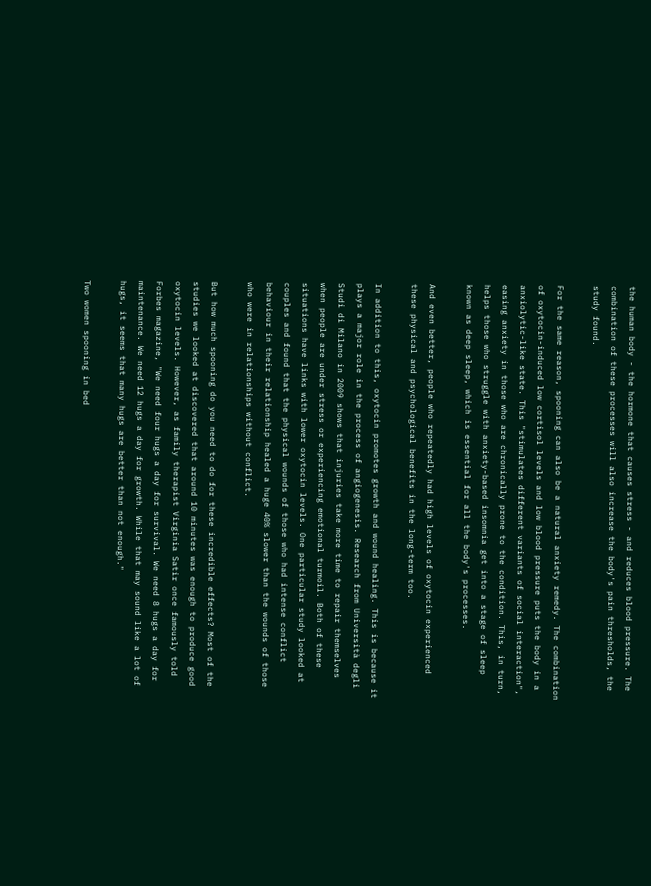the human body - the hormone that causes stress - and reduces blood pressure. The combination of these processes will also increase the body's pain thresholds, the study found.

For the same reason, spooning can also be a natural anxiety remedy. The combination of oxytocin-induced low cortisol levels and low blood pressure puts the body in a anxiolytic-like state. This "stimulates different variants of social interaction", easing anxiety in those who are chronically prone to the condition. This, in turn, helps those who struggle with anxiety-based insomnia get into a stage of sleep known as deep sleep, which is essential for all the body's processes.

And even better, people who repeatedly had high levels of oxytocin experienced these physical and psychological benefits in the long-term too.

In addition to this, oxytocin promotes growth and wound healing. This is because it plays a major role in the process of angiogenesis. Research from Università degli Studi di Milano in 2009 shows that injuries take more time to repair themselves when people are under stress or experiencing emotional turmoil. Both of these situations have links with lower oxytocin levels. One particular study looked at couples and found that the physical wounds of those who had intense conflict behaviour in their relationship healed a huge 40% slower than the wounds of those who were in relationships without conflict.

But how much spooning do you need to do for these incredible effects? Most of the studies we looked at discovered that around 10 minutes was enough to produce good oxytocin levels. However, as family therapist Virginia Satir once famously told Forbes magazine, "We need four hugs a day for survival. We need 8 hugs a day for maintenance. We need 12 hugs a day for growth. While that may sound like a lot of hugs, it seems that many hugs are better than not enough."

Two women spooning in bed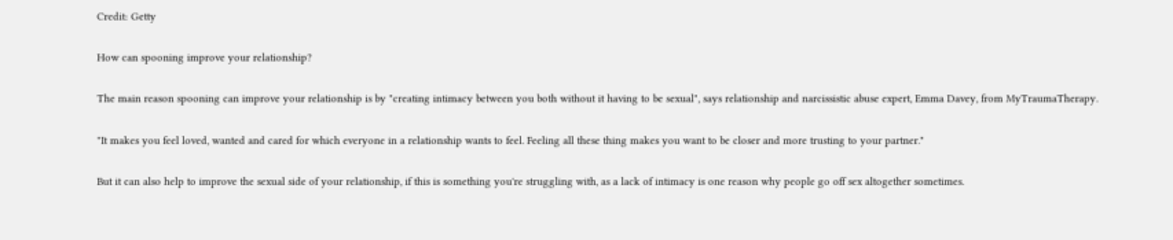Credit: Getty

How can spooning improve your relationship?

The main reason spooning can improve your relationship is by "creating intimacy between you both without it having to be sexual", says relationship and narcissistic abuse expert, Emma Davey, from MyTraumaTherapy.

"It makes you feel loved, wanted and cared for which everyone in a relationship wants to feel. Feeling all these thing makes you want to be closer and more trusting to your partner."

But it can also help to improve the sexual side of your relationship, if this is something you're struggling with, as a lack of intimacy is one reason why people go off sex altogether sometimes.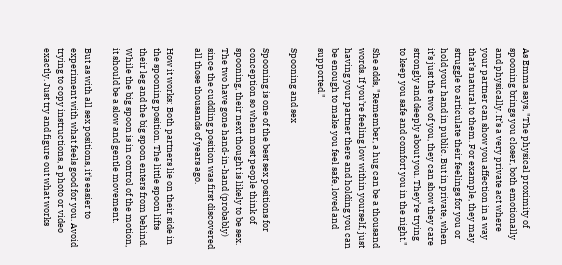As Emma says, "The physical proximity of spooning brings you closer, both emotionally and physically. It’s a very private act where your partner can show you affection in a way that’s natural to them. For example, they may struggle to articulate their feelings for you or hold your hand in public. But in private, when it’s just the two of you, they can show they care strongly and deeply about you. They’re trying to keep you safe and comfort you in the night."

She adds, "Remember, a hug can be a thousand words. If you’re feeling low within yourself, just having your partner there and holding you can be enough to make you feel safe, loved and supported."

Spooning and sex

Spooning is one of the best sex positions for conception so when most people think of spooning, their next thought is likely to be sex. The two have gone hand-in-hand (probably) since the cuddling position was first discovered all those thousands of years ago.

How it works: Both partners lie on their side in the spooning position. The little spoon lifts their leg and the big spoon enters from behind. While the big spoon is in control of the motion, it should be a slow and gentle movement.

But as with all sex positions, it's easier to experiment with what feels good for you. Avoid trying to copy instructions, a photo or video exactly. Just try and figure out what works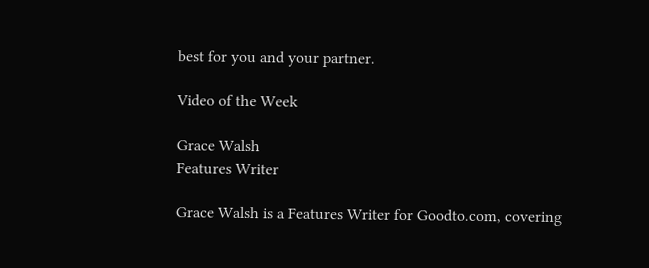best for you and your partner.

Video of the Week

Grace Walsh
Features Writer

Grace Walsh is a Features Writer for Goodto.com, covering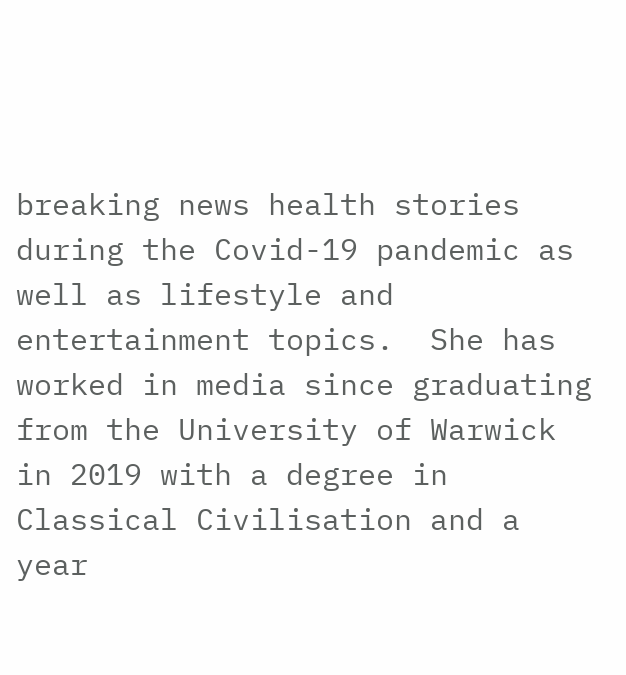breaking news health stories during the Covid-19 pandemic as well as lifestyle and entertainment topics.  She has worked in media since graduating from the University of Warwick in 2019 with a degree in Classical Civilisation and a year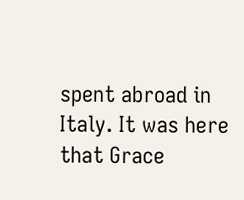spent abroad in Italy. It was here that Grace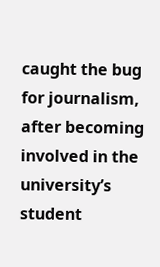caught the bug for journalism, after becoming involved in the university’s student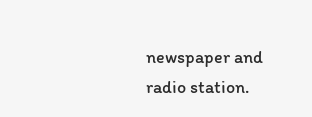newspaper and radio station.